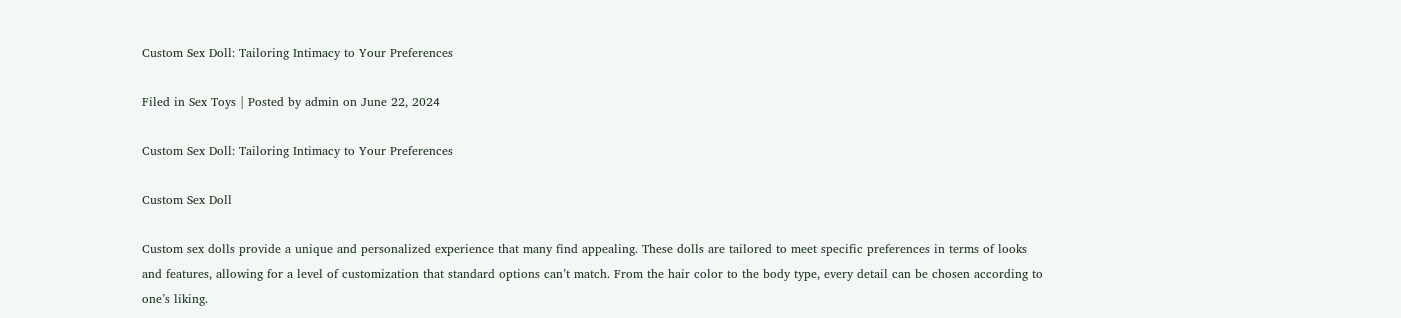Custom Sex Doll: Tailoring Intimacy to Your Preferences

Filed in Sex Toys | Posted by admin on June 22, 2024

Custom Sex Doll: Tailoring Intimacy to Your Preferences

Custom Sex Doll

Custom sex dolls provide a unique and personalized experience that many find appealing. These dolls are tailored to meet specific preferences in terms of looks and features, allowing for a level of customization that standard options can’t match. From the hair color to the body type, every detail can be chosen according to one’s liking.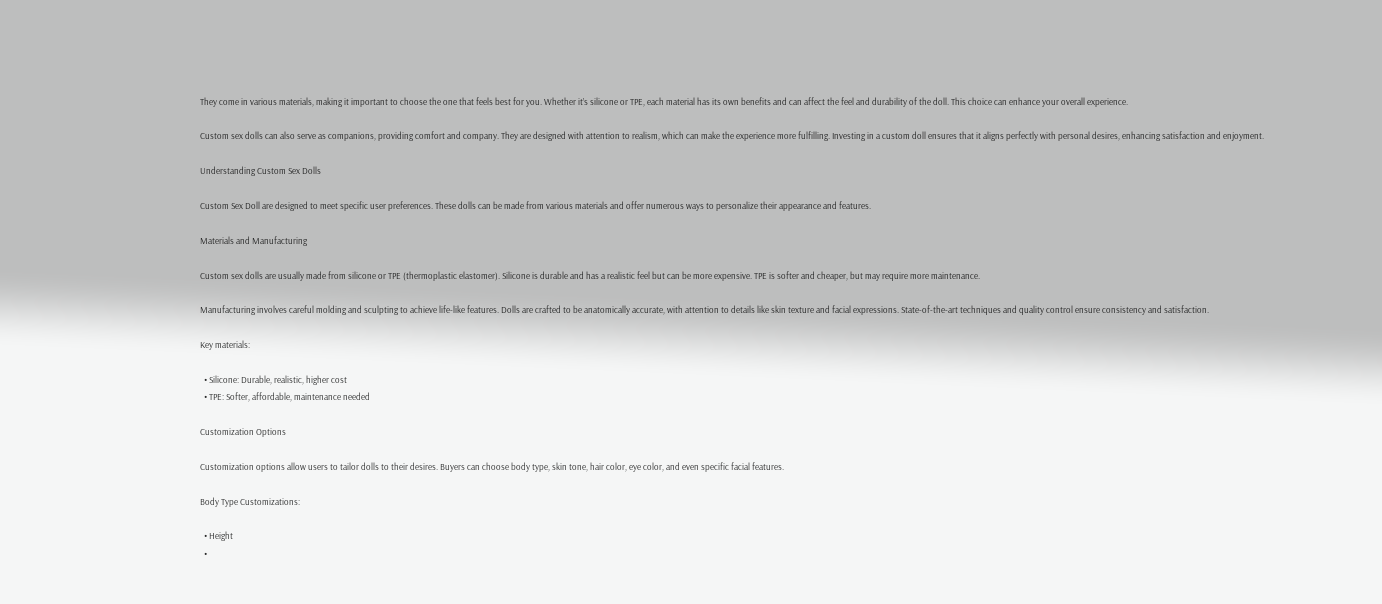They come in various materials, making it important to choose the one that feels best for you. Whether it’s silicone or TPE, each material has its own benefits and can affect the feel and durability of the doll. This choice can enhance your overall experience.

Custom sex dolls can also serve as companions, providing comfort and company. They are designed with attention to realism, which can make the experience more fulfilling. Investing in a custom doll ensures that it aligns perfectly with personal desires, enhancing satisfaction and enjoyment.

Understanding Custom Sex Dolls

Custom Sex Doll are designed to meet specific user preferences. These dolls can be made from various materials and offer numerous ways to personalize their appearance and features.

Materials and Manufacturing

Custom sex dolls are usually made from silicone or TPE (thermoplastic elastomer). Silicone is durable and has a realistic feel but can be more expensive. TPE is softer and cheaper, but may require more maintenance.

Manufacturing involves careful molding and sculpting to achieve life-like features. Dolls are crafted to be anatomically accurate, with attention to details like skin texture and facial expressions. State-of-the-art techniques and quality control ensure consistency and satisfaction.

Key materials:

  • Silicone: Durable, realistic, higher cost
  • TPE: Softer, affordable, maintenance needed

Customization Options

Customization options allow users to tailor dolls to their desires. Buyers can choose body type, skin tone, hair color, eye color, and even specific facial features.

Body Type Customizations:

  • Height
  •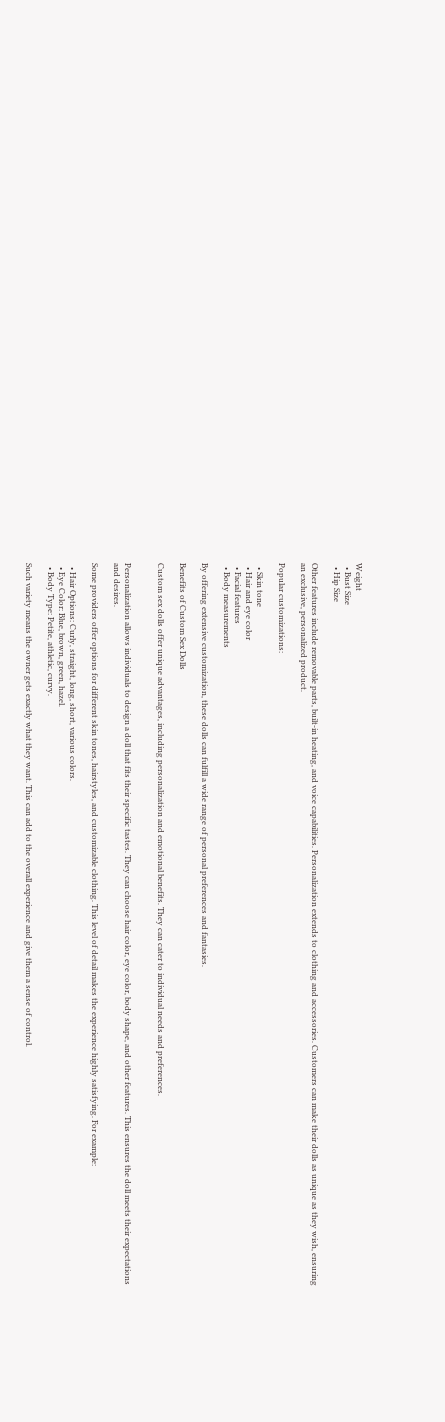Weight
  • Bust Size
  • Hip Size

Other features include removable parts, built-in heating, and voice capabilities. Personalization extends to clothing and accessories. Customers can make their dolls as unique as they wish, ensuring an exclusive, personalized product.

Popular customizations:

  • Skin tone
  • Hair and eye color
  • Facial features
  • Body measurements

By offering extensive customization, these dolls can fulfill a wide range of personal preferences and fantasies.

Benefits of Custom Sex Dolls

Custom sex dolls offer unique advantages, including personalization and emotional benefits. They can cater to individual needs and preferences.


Personalization allows individuals to design a doll that fits their specific tastes. They can choose hair color, eye color, body shape, and other features. This ensures the doll meets their expectations and desires.

Some providers offer options for different skin tones, hairstyles, and customizable clothing. This level of detail makes the experience highly satisfying. For example:

  • Hair Options: Curly, straight, long, short, various colors.
  • Eye Color: Blue, brown, green, hazel.
  • Body Type: Petite, athletic, curvy.

Such variety means the owner gets exactly what they want. This can add to the overall experience and give them a sense of control.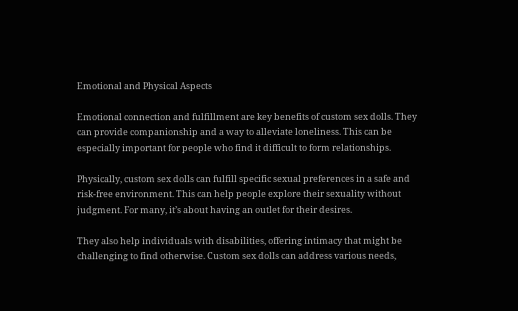Emotional and Physical Aspects

Emotional connection and fulfillment are key benefits of custom sex dolls. They can provide companionship and a way to alleviate loneliness. This can be especially important for people who find it difficult to form relationships.

Physically, custom sex dolls can fulfill specific sexual preferences in a safe and risk-free environment. This can help people explore their sexuality without judgment. For many, it’s about having an outlet for their desires.

They also help individuals with disabilities, offering intimacy that might be challenging to find otherwise. Custom sex dolls can address various needs,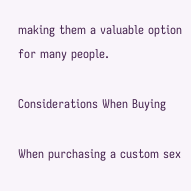making them a valuable option for many people.

Considerations When Buying

When purchasing a custom sex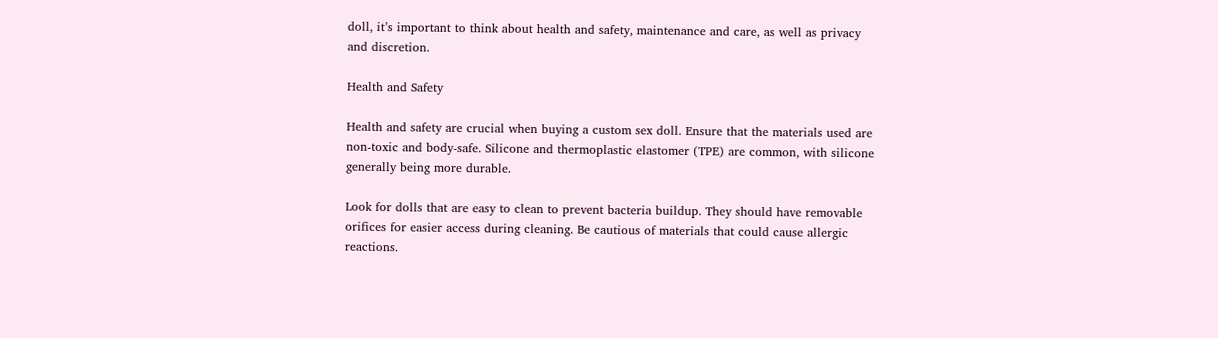doll, it’s important to think about health and safety, maintenance and care, as well as privacy and discretion.

Health and Safety

Health and safety are crucial when buying a custom sex doll. Ensure that the materials used are non-toxic and body-safe. Silicone and thermoplastic elastomer (TPE) are common, with silicone generally being more durable.

Look for dolls that are easy to clean to prevent bacteria buildup. They should have removable orifices for easier access during cleaning. Be cautious of materials that could cause allergic reactions.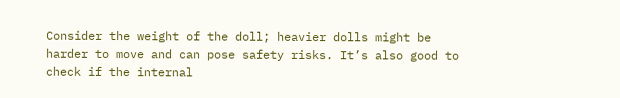Consider the weight of the doll; heavier dolls might be harder to move and can pose safety risks. It’s also good to check if the internal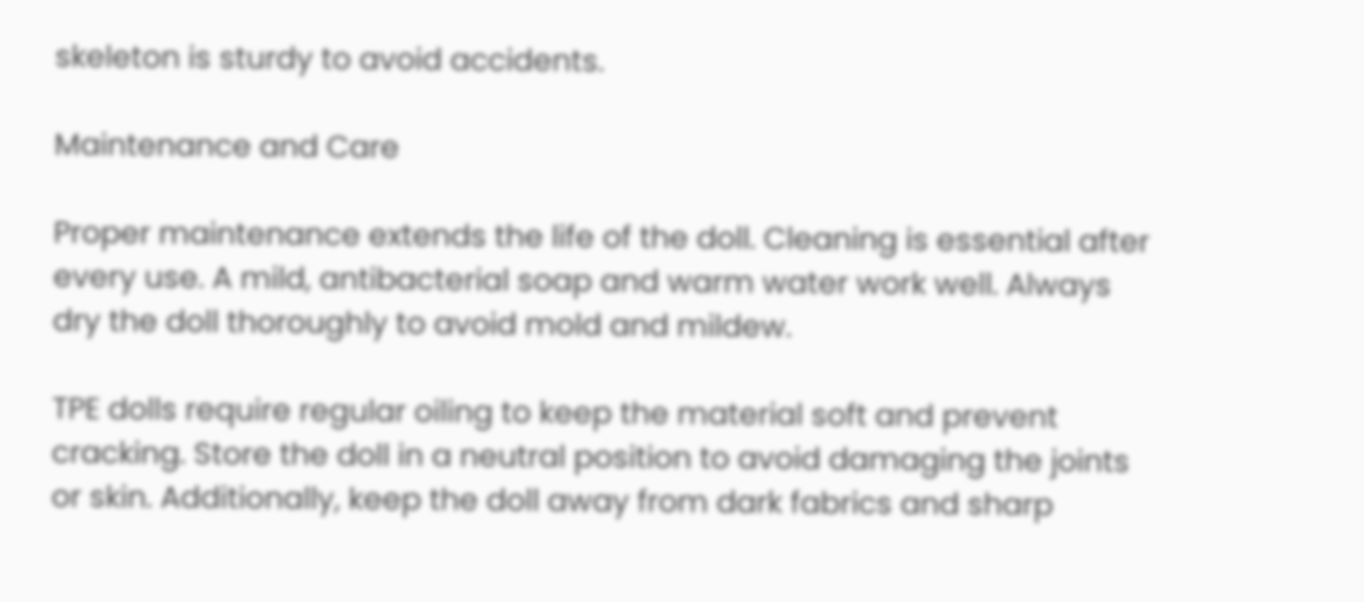skeleton is sturdy to avoid accidents.

Maintenance and Care

Proper maintenance extends the life of the doll. Cleaning is essential after every use. A mild, antibacterial soap and warm water work well. Always dry the doll thoroughly to avoid mold and mildew.

TPE dolls require regular oiling to keep the material soft and prevent cracking. Store the doll in a neutral position to avoid damaging the joints or skin. Additionally, keep the doll away from dark fabrics and sharp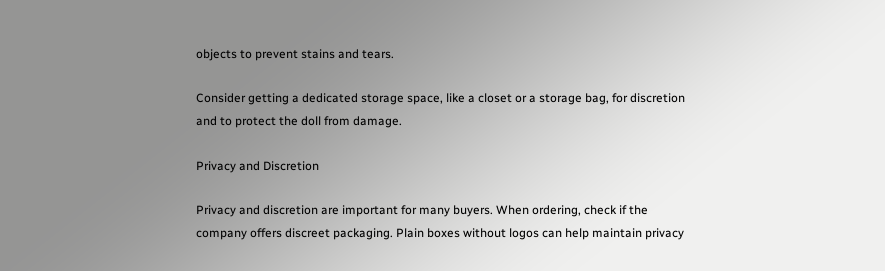objects to prevent stains and tears.

Consider getting a dedicated storage space, like a closet or a storage bag, for discretion and to protect the doll from damage.

Privacy and Discretion

Privacy and discretion are important for many buyers. When ordering, check if the company offers discreet packaging. Plain boxes without logos can help maintain privacy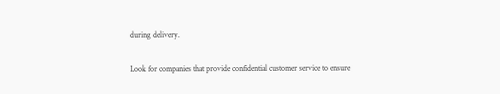during delivery.

Look for companies that provide confidential customer service to ensure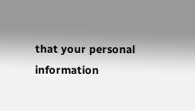that your personal information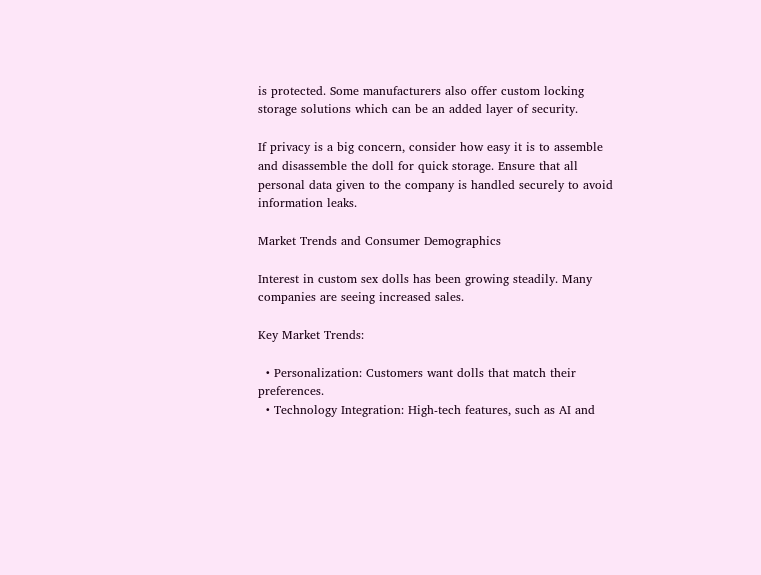is protected. Some manufacturers also offer custom locking storage solutions which can be an added layer of security.

If privacy is a big concern, consider how easy it is to assemble and disassemble the doll for quick storage. Ensure that all personal data given to the company is handled securely to avoid information leaks.

Market Trends and Consumer Demographics

Interest in custom sex dolls has been growing steadily. Many companies are seeing increased sales.

Key Market Trends:

  • Personalization: Customers want dolls that match their preferences.
  • Technology Integration: High-tech features, such as AI and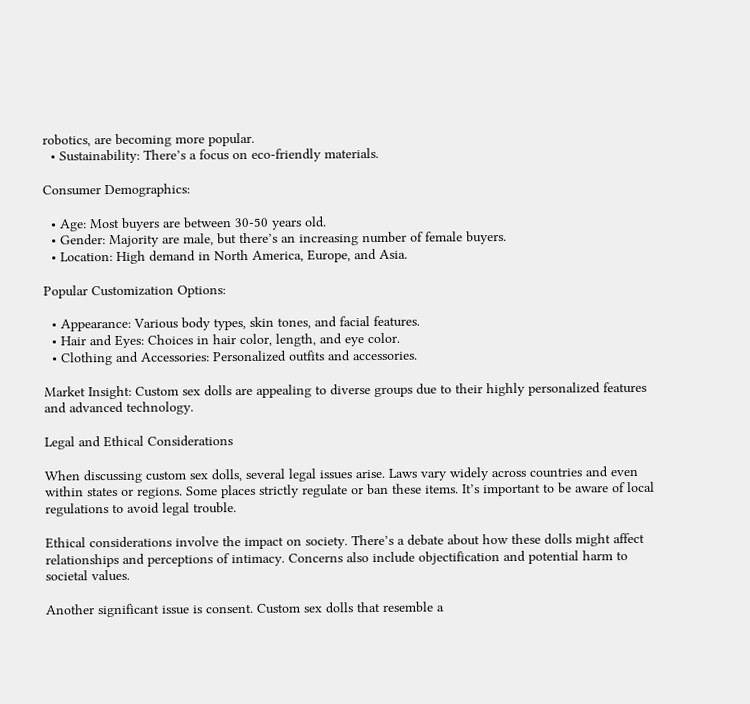robotics, are becoming more popular.
  • Sustainability: There’s a focus on eco-friendly materials.

Consumer Demographics:

  • Age: Most buyers are between 30-50 years old.
  • Gender: Majority are male, but there’s an increasing number of female buyers.
  • Location: High demand in North America, Europe, and Asia.

Popular Customization Options:

  • Appearance: Various body types, skin tones, and facial features.
  • Hair and Eyes: Choices in hair color, length, and eye color.
  • Clothing and Accessories: Personalized outfits and accessories.

Market Insight: Custom sex dolls are appealing to diverse groups due to their highly personalized features and advanced technology.

Legal and Ethical Considerations

When discussing custom sex dolls, several legal issues arise. Laws vary widely across countries and even within states or regions. Some places strictly regulate or ban these items. It’s important to be aware of local regulations to avoid legal trouble.

Ethical considerations involve the impact on society. There’s a debate about how these dolls might affect relationships and perceptions of intimacy. Concerns also include objectification and potential harm to societal values.

Another significant issue is consent. Custom sex dolls that resemble a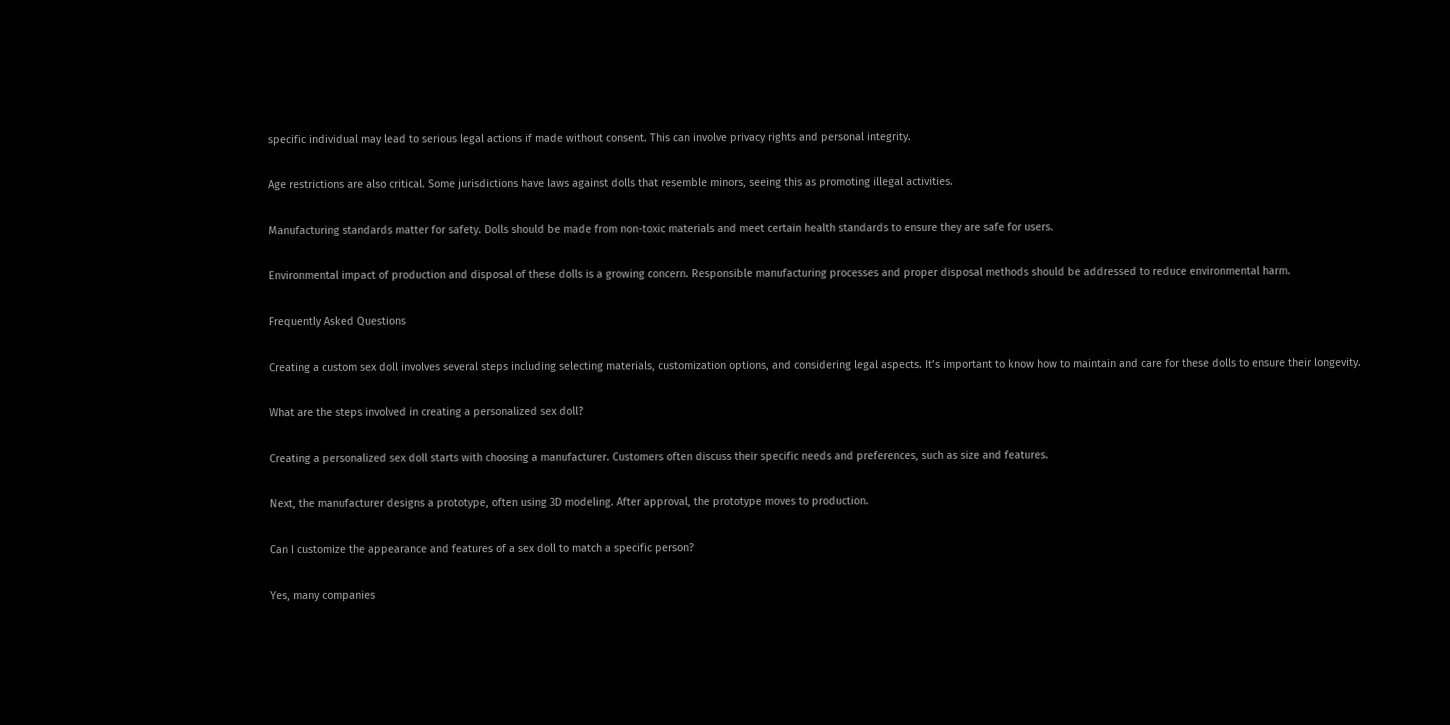specific individual may lead to serious legal actions if made without consent. This can involve privacy rights and personal integrity.

Age restrictions are also critical. Some jurisdictions have laws against dolls that resemble minors, seeing this as promoting illegal activities.

Manufacturing standards matter for safety. Dolls should be made from non-toxic materials and meet certain health standards to ensure they are safe for users.

Environmental impact of production and disposal of these dolls is a growing concern. Responsible manufacturing processes and proper disposal methods should be addressed to reduce environmental harm.

Frequently Asked Questions

Creating a custom sex doll involves several steps including selecting materials, customization options, and considering legal aspects. It’s important to know how to maintain and care for these dolls to ensure their longevity.

What are the steps involved in creating a personalized sex doll?

Creating a personalized sex doll starts with choosing a manufacturer. Customers often discuss their specific needs and preferences, such as size and features.

Next, the manufacturer designs a prototype, often using 3D modeling. After approval, the prototype moves to production.

Can I customize the appearance and features of a sex doll to match a specific person?

Yes, many companies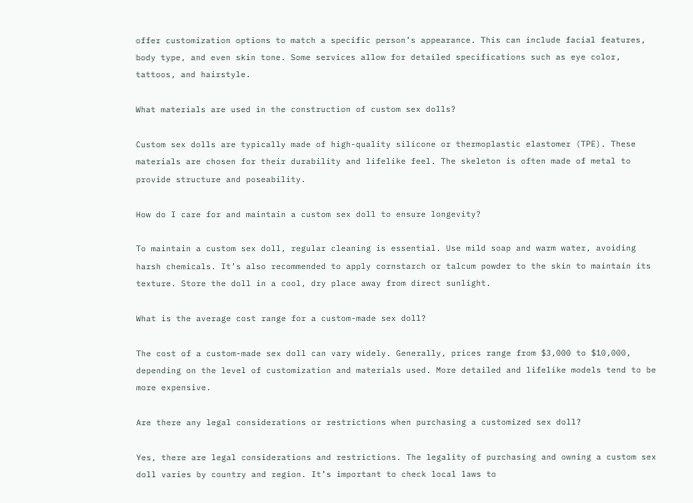offer customization options to match a specific person’s appearance. This can include facial features, body type, and even skin tone. Some services allow for detailed specifications such as eye color, tattoos, and hairstyle.

What materials are used in the construction of custom sex dolls?

Custom sex dolls are typically made of high-quality silicone or thermoplastic elastomer (TPE). These materials are chosen for their durability and lifelike feel. The skeleton is often made of metal to provide structure and poseability.

How do I care for and maintain a custom sex doll to ensure longevity?

To maintain a custom sex doll, regular cleaning is essential. Use mild soap and warm water, avoiding harsh chemicals. It’s also recommended to apply cornstarch or talcum powder to the skin to maintain its texture. Store the doll in a cool, dry place away from direct sunlight.

What is the average cost range for a custom-made sex doll?

The cost of a custom-made sex doll can vary widely. Generally, prices range from $3,000 to $10,000, depending on the level of customization and materials used. More detailed and lifelike models tend to be more expensive.

Are there any legal considerations or restrictions when purchasing a customized sex doll?

Yes, there are legal considerations and restrictions. The legality of purchasing and owning a custom sex doll varies by country and region. It’s important to check local laws to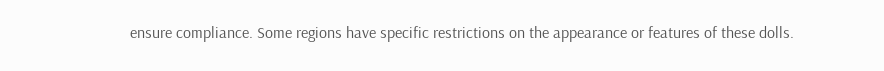ensure compliance. Some regions have specific restrictions on the appearance or features of these dolls.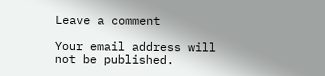Leave a comment

Your email address will not be published.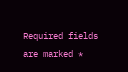Required fields are marked *